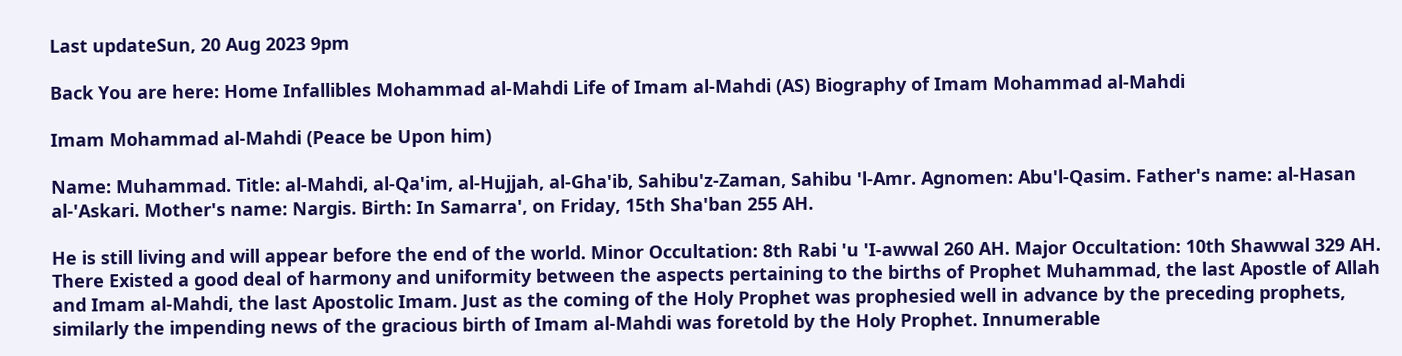Last updateSun, 20 Aug 2023 9pm

Back You are here: Home Infallibles Mohammad al-Mahdi Life of Imam al-Mahdi (AS) Biography of Imam Mohammad al-Mahdi

Imam Mohammad al-Mahdi (Peace be Upon him)

Name: Muhammad. Title: al-Mahdi, al-Qa'im, al-Hujjah, al-Gha'ib, Sahibu'z-Zaman, Sahibu 'l-Amr. Agnomen: Abu'l-Qasim. Father's name: al-Hasan al-'Askari. Mother's name: Nargis. Birth: In Samarra', on Friday, 15th Sha'ban 255 AH.

He is still living and will appear before the end of the world. Minor Occultation: 8th Rabi 'u 'I-awwal 260 AH. Major Occultation: 10th Shawwal 329 AH.
There Existed a good deal of harmony and uniformity between the aspects pertaining to the births of Prophet Muhammad, the last Apostle of Allah and Imam al-Mahdi, the last Apostolic Imam. Just as the coming of the Holy Prophet was prophesied well in advance by the preceding prophets, similarly the impending news of the gracious birth of Imam al-Mahdi was foretold by the Holy Prophet. Innumerable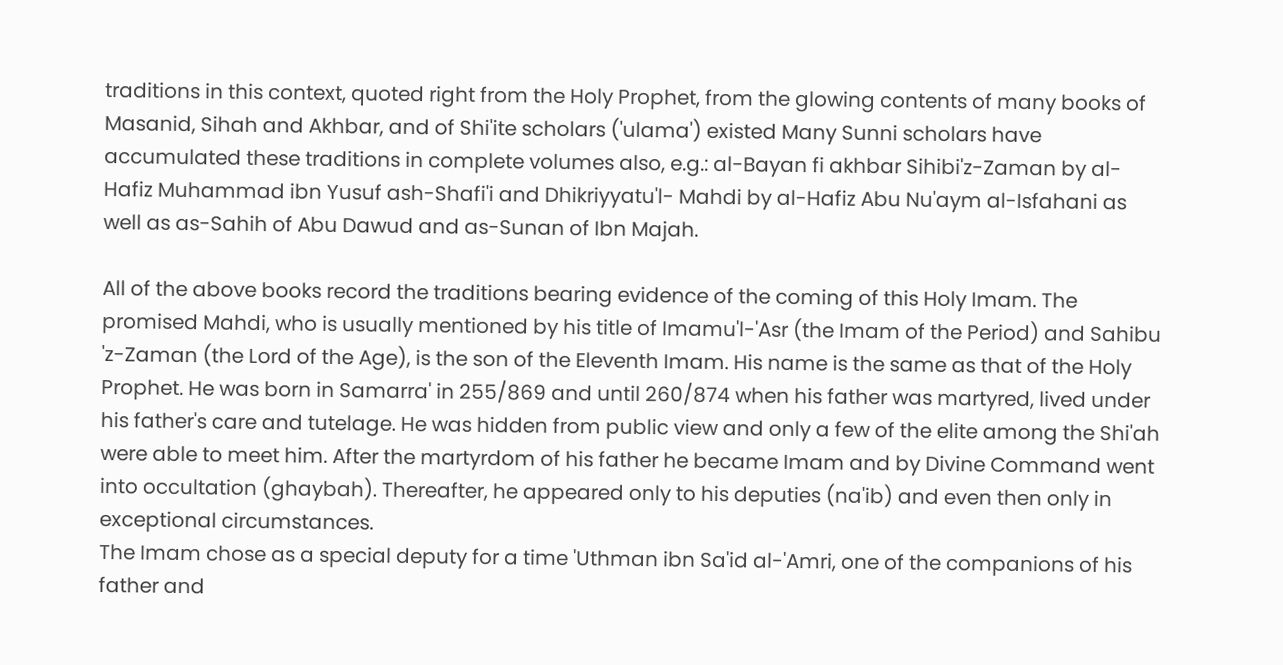traditions in this context, quoted right from the Holy Prophet, from the glowing contents of many books of Masanid, Sihah and Akhbar, and of Shi'ite scholars ('ulama') existed Many Sunni scholars have accumulated these traditions in complete volumes also, e.g.: al-Bayan fi akhbar Sihibi'z-Zaman by al-Hafiz Muhammad ibn Yusuf ash-Shafi'i and Dhikriyyatu'l- Mahdi by al-Hafiz Abu Nu'aym al-Isfahani as well as as-Sahih of Abu Dawud and as-Sunan of Ibn Majah.

All of the above books record the traditions bearing evidence of the coming of this Holy Imam. The promised Mahdi, who is usually mentioned by his title of Imamu'l-'Asr (the Imam of the Period) and Sahibu 'z-Zaman (the Lord of the Age), is the son of the Eleventh Imam. His name is the same as that of the Holy Prophet. He was born in Samarra' in 255/869 and until 260/874 when his father was martyred, lived under his father's care and tutelage. He was hidden from public view and only a few of the elite among the Shi'ah were able to meet him. After the martyrdom of his father he became Imam and by Divine Command went into occultation (ghaybah). Thereafter, he appeared only to his deputies (na'ib) and even then only in exceptional circumstances.
The Imam chose as a special deputy for a time 'Uthman ibn Sa'id al-'Amri, one of the companions of his father and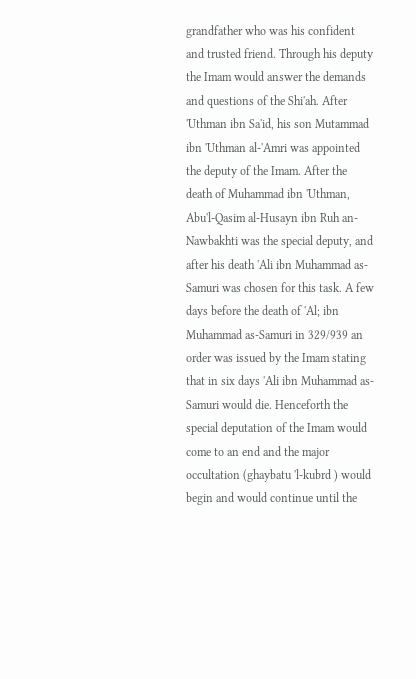grandfather who was his confident and trusted friend. Through his deputy the Imam would answer the demands and questions of the Shi'ah. After 'Uthman ibn Sa'id, his son Mutammad ibn 'Uthman al-'Amri was appointed the deputy of the Imam. After the death of Muhammad ibn 'Uthman, Abu'l-Qasim al-Husayn ibn Ruh an-Nawbakhti was the special deputy, and after his death 'Ali ibn Muhammad as-Samuri was chosen for this task. A few days before the death of 'Al; ibn Muhammad as-Samuri in 329/939 an order was issued by the Imam stating that in six days 'Ali ibn Muhammad as-Samuri would die. Henceforth the special deputation of the Imam would come to an end and the major occultation (ghaybatu 'l-kubrd ) would begin and would continue until the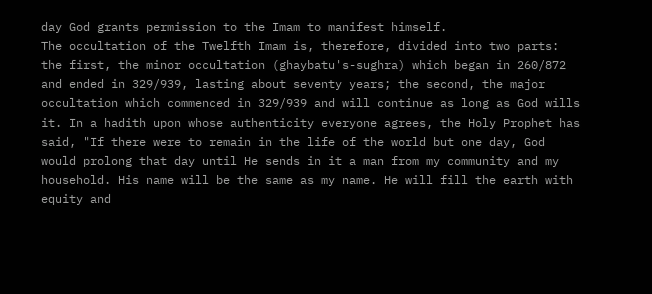day God grants permission to the Imam to manifest himself.
The occultation of the Twelfth Imam is, therefore, divided into two parts: the first, the minor occultation (ghaybatu's-sughra) which began in 260/872 and ended in 329/939, lasting about seventy years; the second, the major occultation which commenced in 329/939 and will continue as long as God wills it. In a hadith upon whose authenticity everyone agrees, the Holy Prophet has said, "If there were to remain in the life of the world but one day, God would prolong that day until He sends in it a man from my community and my household. His name will be the same as my name. He will fill the earth with equity and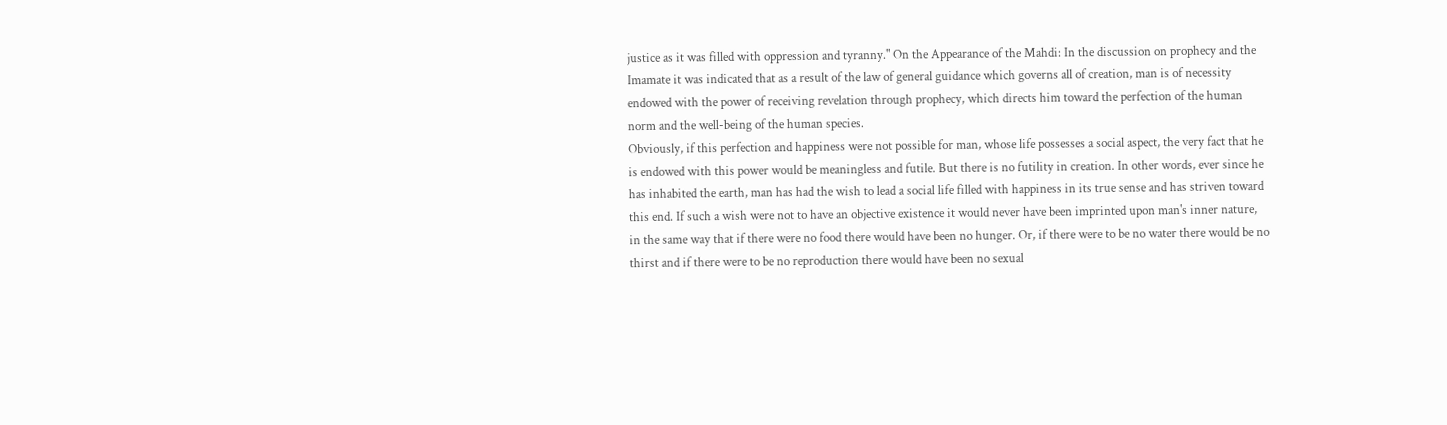justice as it was filled with oppression and tyranny." On the Appearance of the Mahdi: In the discussion on prophecy and the Imamate it was indicated that as a result of the law of general guidance which governs all of creation, man is of necessity endowed with the power of receiving revelation through prophecy, which directs him toward the perfection of the human norm and the well-being of the human species.
Obviously, if this perfection and happiness were not possible for man, whose life possesses a social aspect, the very fact that he is endowed with this power would be meaningless and futile. But there is no futility in creation. In other words, ever since he has inhabited the earth, man has had the wish to lead a social life filled with happiness in its true sense and has striven toward this end. If such a wish were not to have an objective existence it would never have been imprinted upon man's inner nature, in the same way that if there were no food there would have been no hunger. Or, if there were to be no water there would be no thirst and if there were to be no reproduction there would have been no sexual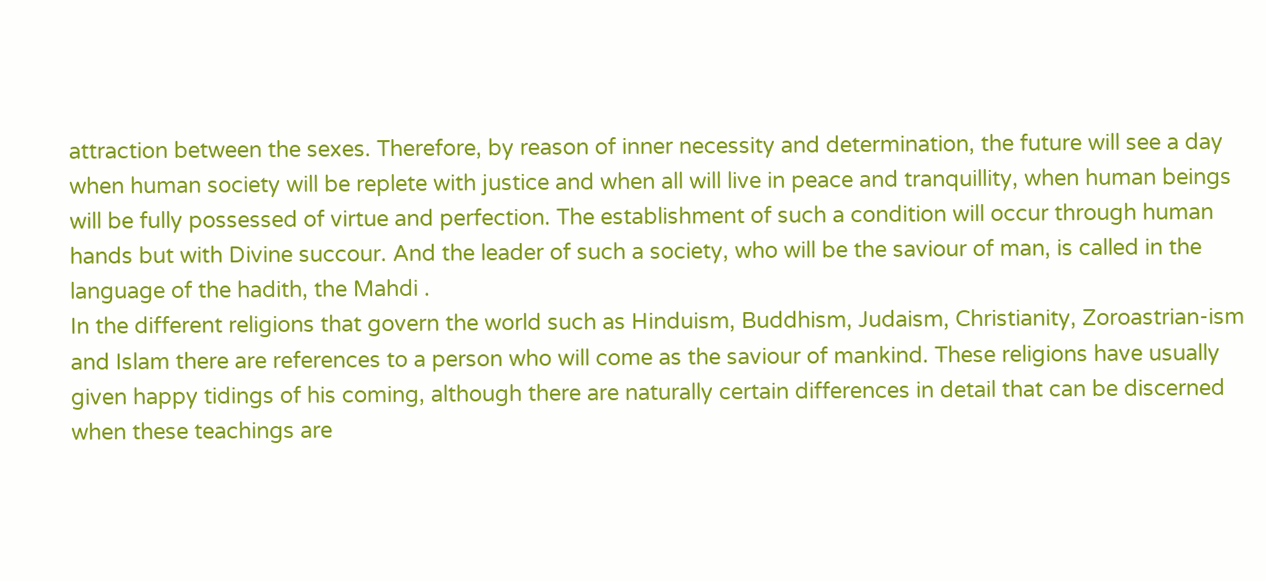attraction between the sexes. Therefore, by reason of inner necessity and determination, the future will see a day when human society will be replete with justice and when all will live in peace and tranquillity, when human beings will be fully possessed of virtue and perfection. The establishment of such a condition will occur through human hands but with Divine succour. And the leader of such a society, who will be the saviour of man, is called in the language of the hadith, the Mahdi .
In the different religions that govern the world such as Hinduism, Buddhism, Judaism, Christianity, Zoroastrian-ism and Islam there are references to a person who will come as the saviour of mankind. These religions have usually given happy tidings of his coming, although there are naturally certain differences in detail that can be discerned when these teachings are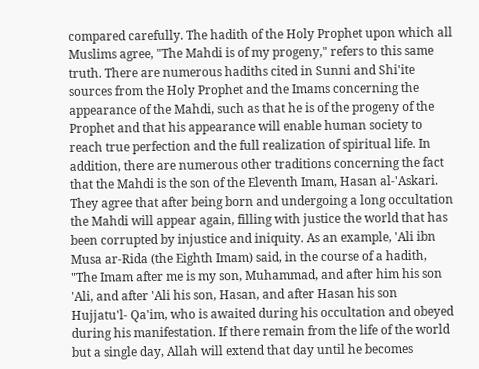compared carefully. The hadith of the Holy Prophet upon which all Muslims agree, "The Mahdi is of my progeny," refers to this same truth. There are numerous hadiths cited in Sunni and Shi'ite sources from the Holy Prophet and the Imams concerning the appearance of the Mahdi, such as that he is of the progeny of the Prophet and that his appearance will enable human society to reach true perfection and the full realization of spiritual life. In addition, there are numerous other traditions concerning the fact that the Mahdi is the son of the Eleventh Imam, Hasan al-'Askari.
They agree that after being born and undergoing a long occultation the Mahdi will appear again, filling with justice the world that has been corrupted by injustice and iniquity. As an example, 'Ali ibn Musa ar-Rida (the Eighth Imam) said, in the course of a hadith, "The Imam after me is my son, Muhammad, and after him his son 'Ali, and after 'Ali his son, Hasan, and after Hasan his son Hujjatu'l- Qa'im, who is awaited during his occultation and obeyed during his manifestation. If there remain from the life of the world but a single day, Allah will extend that day until he becomes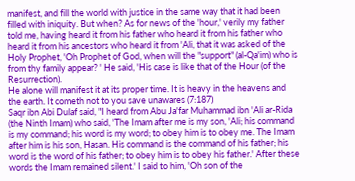manifest, and fill the world with justice in the same way that it had been filled with iniquity. But when? As for news of the 'hour,' verily my father told me, having heard it from his father who heard it from his father who heard it from his ancestors who heard it from 'Ali, that it was asked of the Holy Prophet, 'Oh Prophet of God, when will the "support" (al-Qa'im) who is from thy family appear? ' He said, 'His case is like that of the Hour (of the Resurrection).
He alone will manifest it at its proper time. It is heavy in the heavens and the earth. It cometh not to you save unawares (7:187)
Saqr ibn Abi Dulaf said, "I heard from Abu Ja'far Muhammad ibn 'Ali ar-Rida (the Ninth Imam) who said, 'The Imam after me is my son, 'Ali; his command is my command; his word is my word; to obey him is to obey me. The Imam after him is his son, Hasan. His command is the command of his father; his word is the word of his father; to obey him is to obey his father.' After these words the Imam remained silent.' I said to him, 'Oh son of the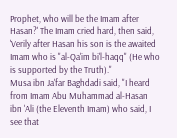Prophet, who will be the Imam after Hasan?' The Imam cried hard, then said, 'Verily after Hasan his son is the awaited Imam who is "al-Qa'im bi'l-haqq" (He who is supported by the Truth)."
Musa ibn Ja'far Baghdadi said, "I heard from Imam Abu Muhammad al-Hasan ibn 'Ali (the Eleventh Imam) who said, I see that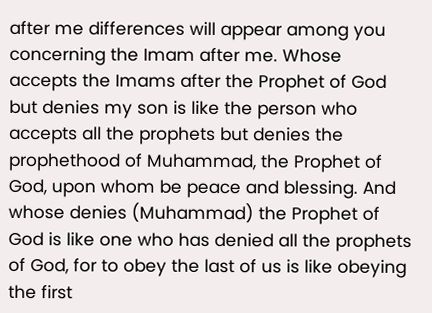after me differences will appear among you concerning the Imam after me. Whose accepts the Imams after the Prophet of God but denies my son is like the person who accepts all the prophets but denies the prophethood of Muhammad, the Prophet of God, upon whom be peace and blessing. And whose denies (Muhammad) the Prophet of God is like one who has denied all the prophets of God, for to obey the last of us is like obeying the first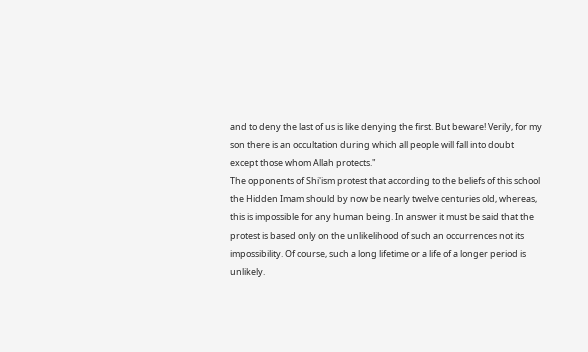and to deny the last of us is like denying the first. But beware! Verily, for my son there is an occultation during which all people will fall into doubt except those whom Allah protects."
The opponents of Shi'ism protest that according to the beliefs of this school the Hidden Imam should by now be nearly twelve centuries old, whereas, this is impossible for any human being. In answer it must be said that the protest is based only on the unlikelihood of such an occurrences not its impossibility. Of course, such a long lifetime or a life of a longer period is unlikely.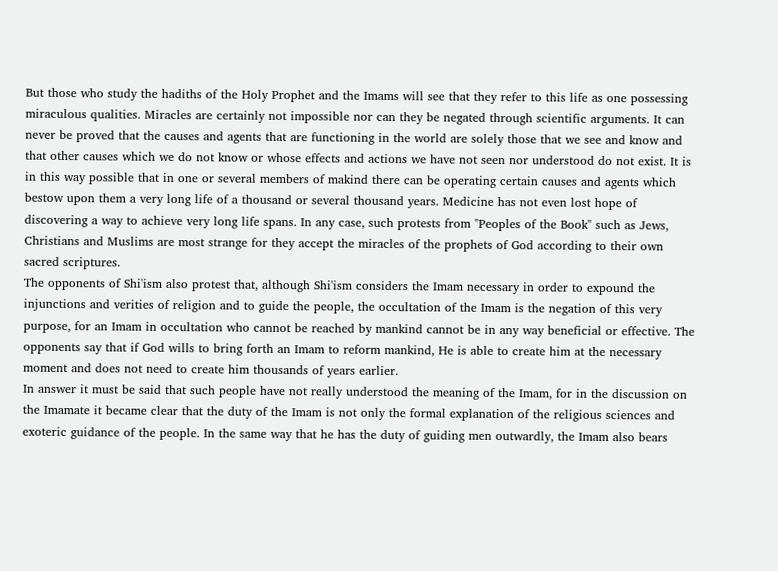But those who study the hadiths of the Holy Prophet and the Imams will see that they refer to this life as one possessing miraculous qualities. Miracles are certainly not impossible nor can they be negated through scientific arguments. It can never be proved that the causes and agents that are functioning in the world are solely those that we see and know and that other causes which we do not know or whose effects and actions we have not seen nor understood do not exist. It is in this way possible that in one or several members of makind there can be operating certain causes and agents which bestow upon them a very long life of a thousand or several thousand years. Medicine has not even lost hope of discovering a way to achieve very long life spans. In any case, such protests from "Peoples of the Book" such as Jews, Christians and Muslims are most strange for they accept the miracles of the prophets of God according to their own sacred scriptures.
The opponents of Shi'ism also protest that, although Shi'ism considers the Imam necessary in order to expound the injunctions and verities of religion and to guide the people, the occultation of the Imam is the negation of this very purpose, for an Imam in occultation who cannot be reached by mankind cannot be in any way beneficial or effective. The opponents say that if God wills to bring forth an Imam to reform mankind, He is able to create him at the necessary moment and does not need to create him thousands of years earlier.
In answer it must be said that such people have not really understood the meaning of the Imam, for in the discussion on the Imamate it became clear that the duty of the Imam is not only the formal explanation of the religious sciences and exoteric guidance of the people. In the same way that he has the duty of guiding men outwardly, the Imam also bears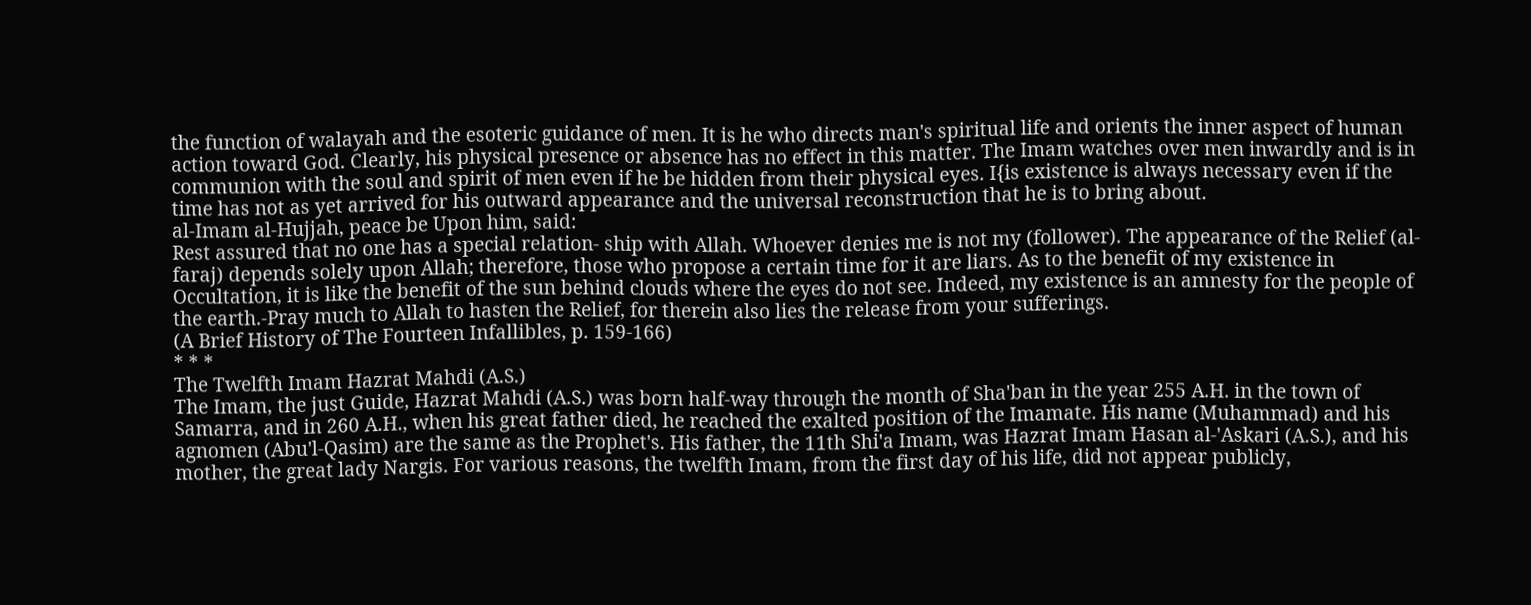the function of walayah and the esoteric guidance of men. It is he who directs man's spiritual life and orients the inner aspect of human action toward God. Clearly, his physical presence or absence has no effect in this matter. The Imam watches over men inwardly and is in communion with the soul and spirit of men even if he be hidden from their physical eyes. I{is existence is always necessary even if the time has not as yet arrived for his outward appearance and the universal reconstruction that he is to bring about.
al-Imam al-Hujjah, peace be Upon him, said:
Rest assured that no one has a special relation- ship with Allah. Whoever denies me is not my (follower). The appearance of the Relief (al-faraj) depends solely upon Allah; therefore, those who propose a certain time for it are liars. As to the benefit of my existence in Occultation, it is like the benefit of the sun behind clouds where the eyes do not see. Indeed, my existence is an amnesty for the people of the earth.-Pray much to Allah to hasten the Relief, for therein also lies the release from your sufferings.
(A Brief History of The Fourteen Infallibles, p. 159-166)
* * *
The Twelfth Imam Hazrat Mahdi (A.S.)
The Imam, the just Guide, Hazrat Mahdi (A.S.) was born half-way through the month of Sha'ban in the year 255 A.H. in the town of Samarra, and in 260 A.H., when his great father died, he reached the exalted position of the Imamate. His name (Muhammad) and his agnomen (Abu'l-Qasim) are the same as the Prophet's. His father, the 11th Shi'a Imam, was Hazrat Imam Hasan al-'Askari (A.S.), and his mother, the great lady Nargis. For various reasons, the twelfth Imam, from the first day of his life, did not appear publicly,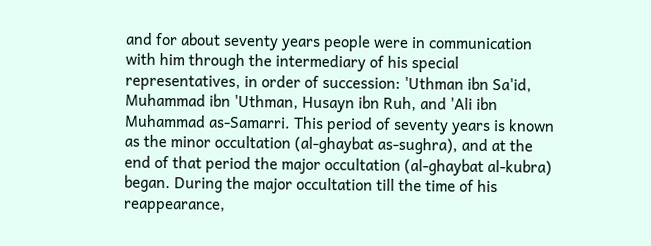and for about seventy years people were in communication with him through the intermediary of his special representatives, in order of succession: 'Uthman ibn Sa'id, Muhammad ibn 'Uthman, Husayn ibn Ruh, and 'Ali ibn Muhammad as-Samarri. This period of seventy years is known as the minor occultation (al-ghaybat as-sughra), and at the end of that period the major occultation (al-ghaybat al-kubra) began. During the major occultation till the time of his reappearance,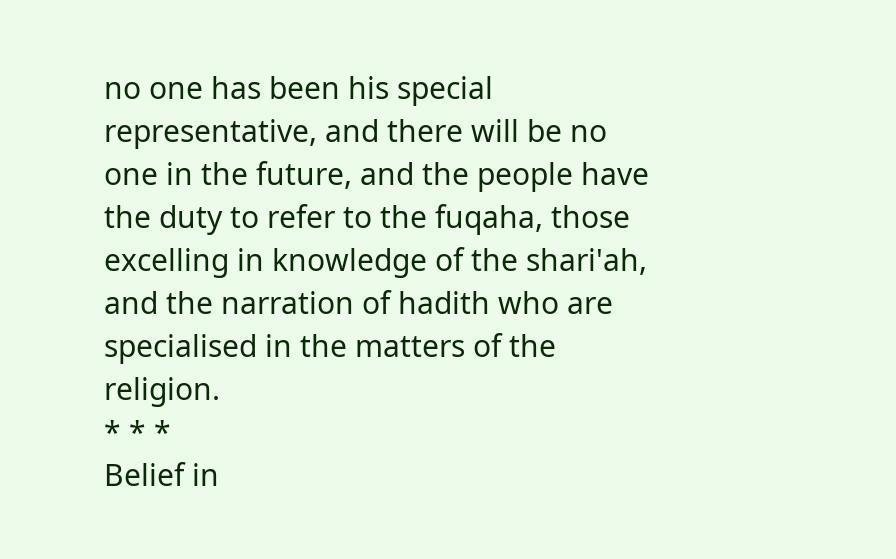no one has been his special representative, and there will be no one in the future, and the people have the duty to refer to the fuqaha, those excelling in knowledge of the shari'ah, and the narration of hadith who are specialised in the matters of the religion.
* * *
Belief in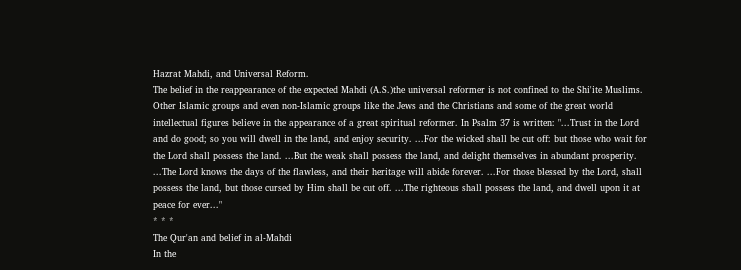Hazrat Mahdi, and Universal Reform.
The belief in the reappearance of the expected Mahdi (A.S.)the universal reformer is not confined to the Shi'ite Muslims. Other Islamic groups and even non-Islamic groups like the Jews and the Christians and some of the great world intellectual figures believe in the appearance of a great spiritual reformer. In Psalm 37 is written: "...Trust in the Lord and do good; so you will dwell in the land, and enjoy security. ...For the wicked shall be cut off: but those who wait for the Lord shall possess the land. ...But the weak shall possess the land, and delight themselves in abundant prosperity. ...The Lord knows the days of the flawless, and their heritage will abide forever. ...For those blessed by the Lord, shall possess the land, but those cursed by Him shall be cut off. ...The righteous shall possess the land, and dwell upon it at peace for ever..."
* * *
The Qur'an and belief in al-Mahdi
In the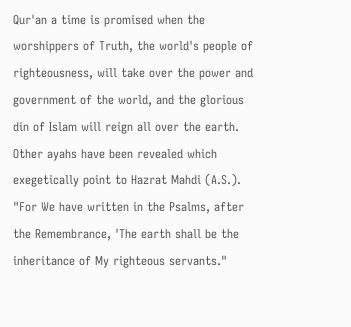Qur'an a time is promised when the worshippers of Truth, the world's people of righteousness, will take over the power and government of the world, and the glorious din of Islam will reign all over the earth. Other ayahs have been revealed which exegetically point to Hazrat Mahdi (A.S.).
"For We have written in the Psalms, after the Remembrance, 'The earth shall be the inheritance of My righteous servants."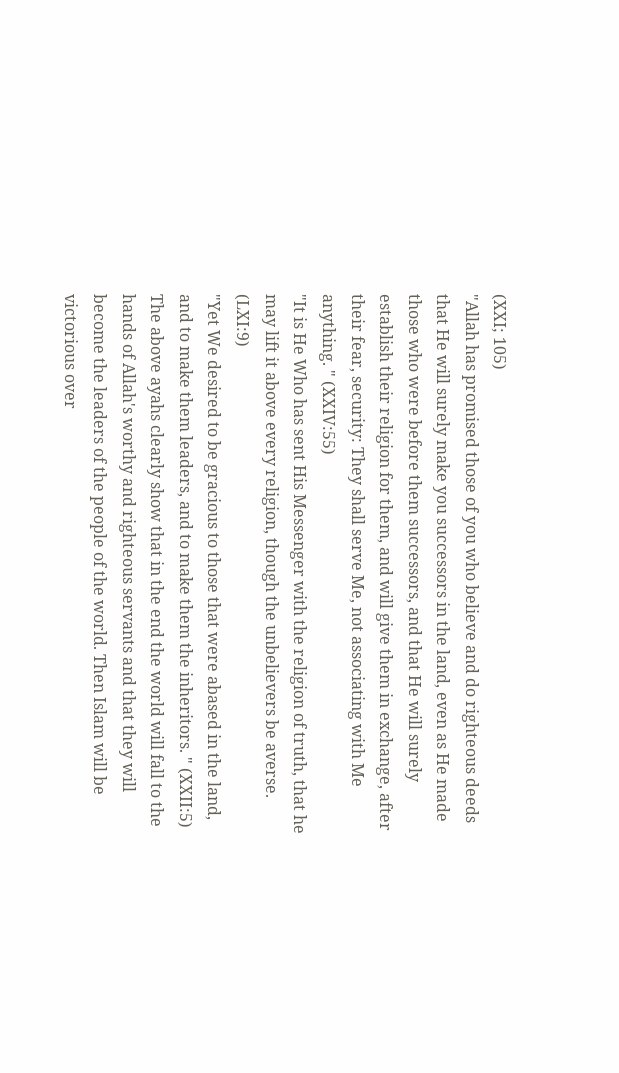(XXI; 105)
"Allah has promised those of you who believe and do righteous deeds that He will surely make you successors in the land, even as He made those who were before them successors, and that He will surely establish their religion for them, and will give them in exchange, after their fear, security: They shall serve Me, not associating with Me anything. " (XXIV:55)
"It is He Who has sent His Messenger with the religion of truth, that he may lift it above every religion, though the unbelievers be averse. (LXI:9)
"Yet We desired to be gracious to those that were abased in the land, and to make them leaders, and to make them the inheritors. " (XXII:5)
The above ayahs clearly show that in the end the world will fall to the hands of Allah's worthy and righteous servants and that they will become the leaders of the people of the world. Then Islam will be victorious over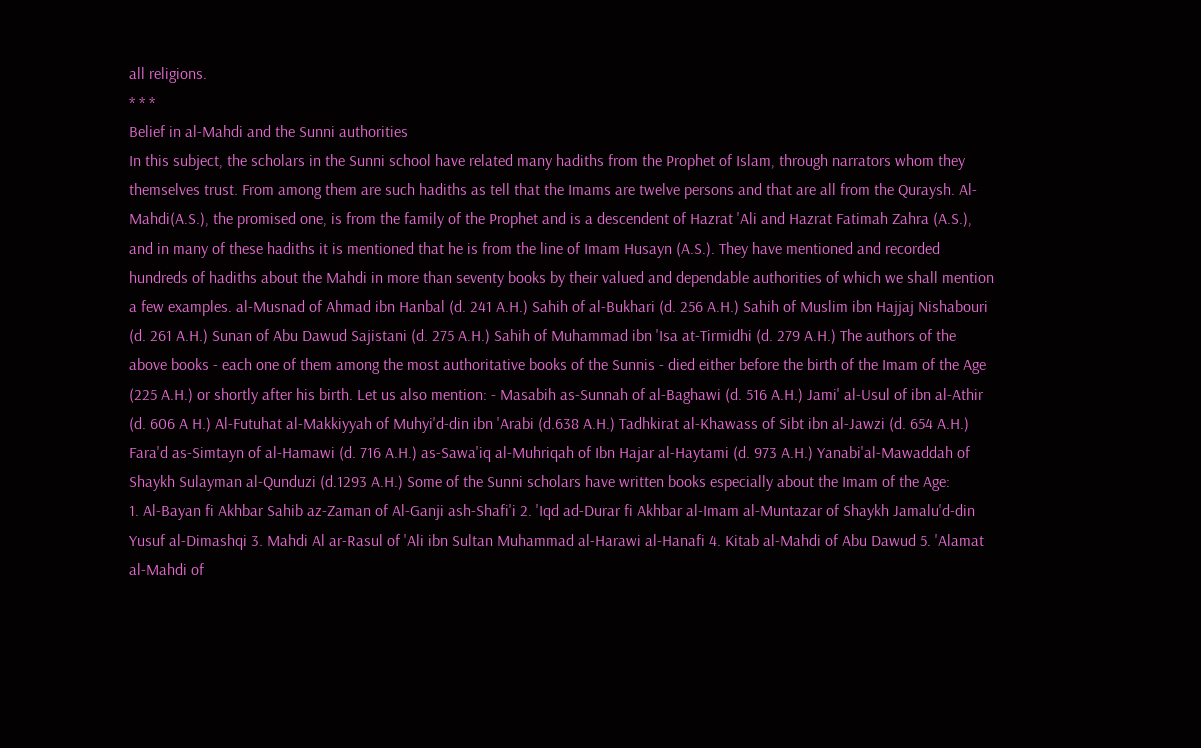all religions.
* * *
Belief in al-Mahdi and the Sunni authorities
In this subject, the scholars in the Sunni school have related many hadiths from the Prophet of Islam, through narrators whom they themselves trust. From among them are such hadiths as tell that the Imams are twelve persons and that are all from the Quraysh. Al-Mahdi(A.S.), the promised one, is from the family of the Prophet and is a descendent of Hazrat 'Ali and Hazrat Fatimah Zahra (A.S.), and in many of these hadiths it is mentioned that he is from the line of Imam Husayn (A.S.). They have mentioned and recorded hundreds of hadiths about the Mahdi in more than seventy books by their valued and dependable authorities of which we shall mention a few examples. al-Musnad of Ahmad ibn Hanbal (d. 241 A.H.) Sahih of al-Bukhari (d. 256 A.H.) Sahih of Muslim ibn Hajjaj Nishabouri (d. 261 A.H.) Sunan of Abu Dawud Sajistani (d. 275 A.H.) Sahih of Muhammad ibn 'Isa at-Tirmidhi (d. 279 A.H.) The authors of the above books - each one of them among the most authoritative books of the Sunnis - died either before the birth of the Imam of the Age (225 A.H.) or shortly after his birth. Let us also mention: - Masabih as-Sunnah of al-Baghawi (d. 516 A.H.) Jami' al-Usul of ibn al-Athir (d. 606 A H.) Al-Futuhat al-Makkiyyah of Muhyi'd-din ibn 'Arabi (d.638 A.H.) Tadhkirat al-Khawass of Sibt ibn al-Jawzi (d. 654 A.H.) Fara'd as-Simtayn of al-Hamawi (d. 716 A.H.) as-Sawa'iq al-Muhriqah of Ibn Hajar al-Haytami (d. 973 A.H.) Yanabi'al-Mawaddah of Shaykh Sulayman al-Qunduzi (d.1293 A.H.) Some of the Sunni scholars have written books especially about the Imam of the Age:
1. Al-Bayan fi Akhbar Sahib az-Zaman of Al-Ganji ash-Shafi'i 2. 'Iqd ad-Durar fi Akhbar al-Imam al-Muntazar of Shaykh Jamalu'd-din Yusuf al-Dimashqi 3. Mahdi Al ar-Rasul of 'Ali ibn Sultan Muhammad al-Harawi al-Hanafi 4. Kitab al-Mahdi of Abu Dawud 5. 'Alamat al-Mahdi of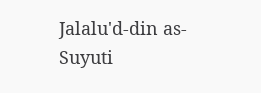Jalalu'd-din as-Suyuti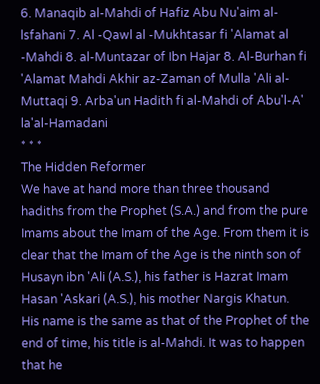6. Manaqib al-Mahdi of Hafiz Abu Nu'aim al-lsfahani 7. Al -Qawl al -Mukhtasar fi 'Alamat al -Mahdi 8. al-Muntazar of Ibn Hajar 8. Al-Burhan fi 'Alamat Mahdi Akhir az-Zaman of Mulla 'Ali al-Muttaqi 9. Arba'un Hadith fi al-Mahdi of Abu'l-A' la'al-Hamadani
* * *
The Hidden Reformer
We have at hand more than three thousand hadiths from the Prophet (S.A.) and from the pure Imams about the Imam of the Age. From them it is clear that the Imam of the Age is the ninth son of Husayn ibn 'Ali (A.S.), his father is Hazrat Imam Hasan 'Askari (A.S.), his mother Nargis Khatun. His name is the same as that of the Prophet of the end of time, his title is al-Mahdi. It was to happen that he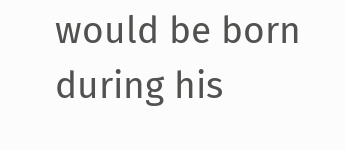would be born during his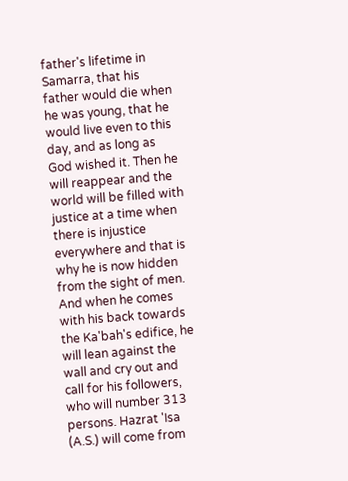father's lifetime in Samarra, that his father would die when he was young, that he would live even to this day, and as long as God wished it. Then he will reappear and the world will be filled with justice at a time when there is injustice everywhere and that is why he is now hidden from the sight of men. And when he comes with his back towards the Ka'bah's edifice, he will lean against the wall and cry out and call for his followers, who will number 313 persons. Hazrat 'Isa (A.S.) will come from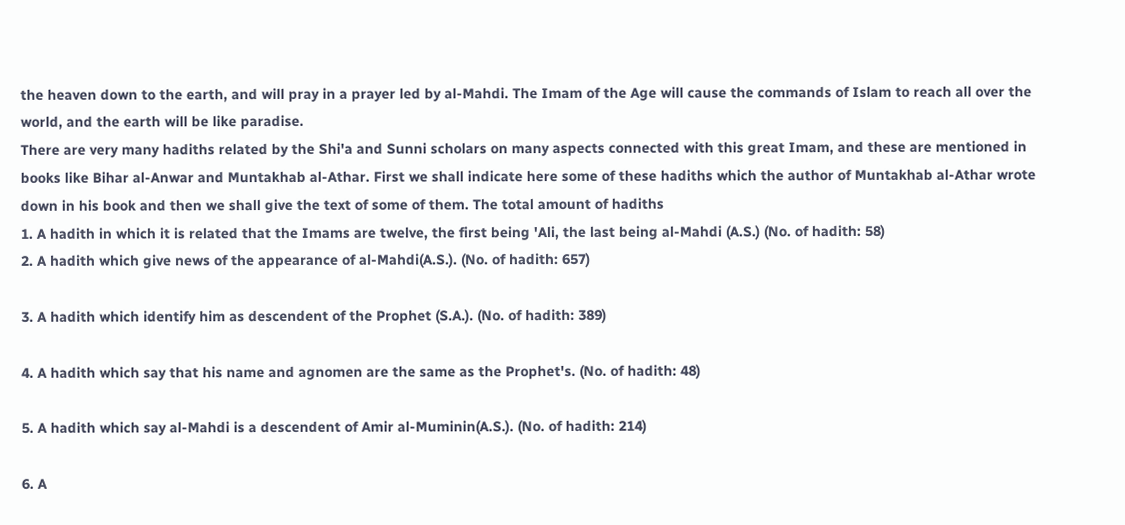the heaven down to the earth, and will pray in a prayer led by al-Mahdi. The Imam of the Age will cause the commands of Islam to reach all over the world, and the earth will be like paradise.
There are very many hadiths related by the Shi'a and Sunni scholars on many aspects connected with this great Imam, and these are mentioned in books like Bihar al-Anwar and Muntakhab al-Athar. First we shall indicate here some of these hadiths which the author of Muntakhab al-Athar wrote down in his book and then we shall give the text of some of them. The total amount of hadiths
1. A hadith in which it is related that the Imams are twelve, the first being 'Ali, the last being al-Mahdi (A.S.) (No. of hadith: 58)
2. A hadith which give news of the appearance of al-Mahdi(A.S.). (No. of hadith: 657)

3. A hadith which identify him as descendent of the Prophet (S.A.). (No. of hadith: 389)

4. A hadith which say that his name and agnomen are the same as the Prophet's. (No. of hadith: 48)

5. A hadith which say al-Mahdi is a descendent of Amir al-Muminin(A.S.). (No. of hadith: 214)

6. A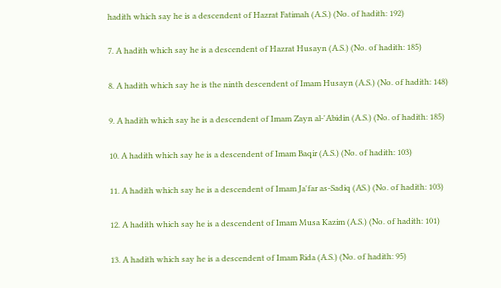hadith which say he is a descendent of Hazrat Fatimah (A.S.) (No. of hadith: 192)

7. A hadith which say he is a descendent of Hazrat Husayn (A.S.) (No. of hadith: 185)

8. A hadith which say he is the ninth descendent of Imam Husayn (A.S.) (No. of hadith: 148)

9. A hadith which say he is a descendent of Imam Zayn al-'Abidin (A.S.) (No. of hadith: 185)

10. A hadith which say he is a descendent of Imam Baqir (A.S.) (No. of hadith: 103)

11. A hadith which say he is a descendent of Imam Ja'far as-Sadiq (AS.) (No. of hadith: 103)

12. A hadith which say he is a descendent of Imam Musa Kazim (A.S.) (No. of hadith: 101)

13. A hadith which say he is a descendent of Imam Rida (A.S.) (No. of hadith: 95)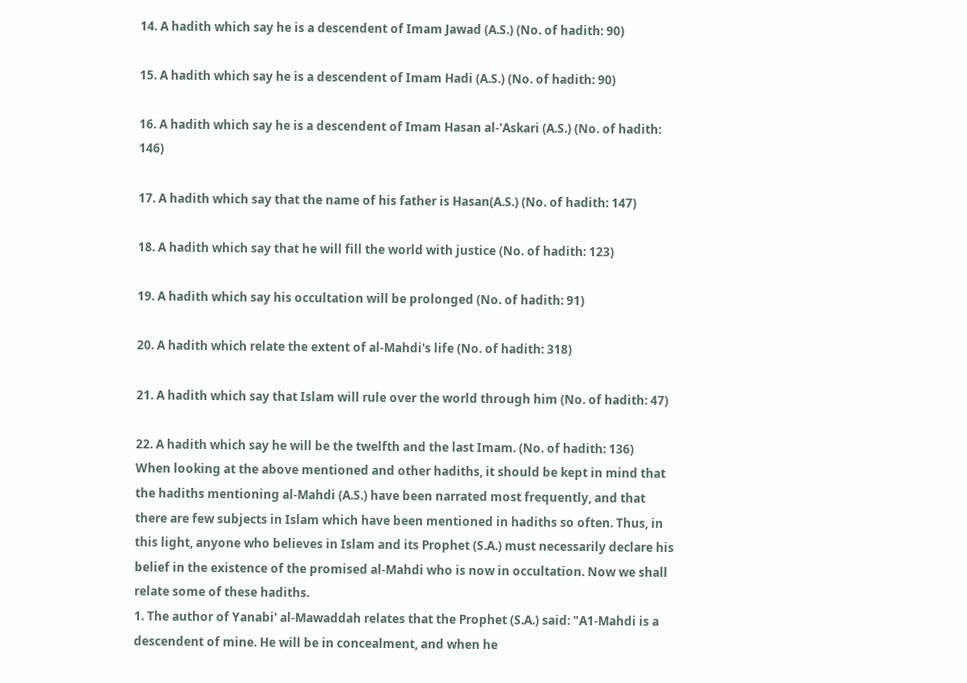14. A hadith which say he is a descendent of Imam Jawad (A.S.) (No. of hadith: 90)

15. A hadith which say he is a descendent of Imam Hadi (A.S.) (No. of hadith: 90)

16. A hadith which say he is a descendent of Imam Hasan al-'Askari (A.S.) (No. of hadith: 146)

17. A hadith which say that the name of his father is Hasan(A.S.) (No. of hadith: 147)

18. A hadith which say that he will fill the world with justice (No. of hadith: 123)

19. A hadith which say his occultation will be prolonged (No. of hadith: 91)

20. A hadith which relate the extent of al-Mahdi's life (No. of hadith: 318)

21. A hadith which say that Islam will rule over the world through him (No. of hadith: 47)

22. A hadith which say he will be the twelfth and the last Imam. (No. of hadith: 136)
When looking at the above mentioned and other hadiths, it should be kept in mind that the hadiths mentioning al-Mahdi (A.S.) have been narrated most frequently, and that there are few subjects in Islam which have been mentioned in hadiths so often. Thus, in this light, anyone who believes in Islam and its Prophet (S.A.) must necessarily declare his belief in the existence of the promised al-Mahdi who is now in occultation. Now we shall relate some of these hadiths.
1. The author of Yanabi' al-Mawaddah relates that the Prophet (S.A.) said: "A1-Mahdi is a descendent of mine. He will be in concealment, and when he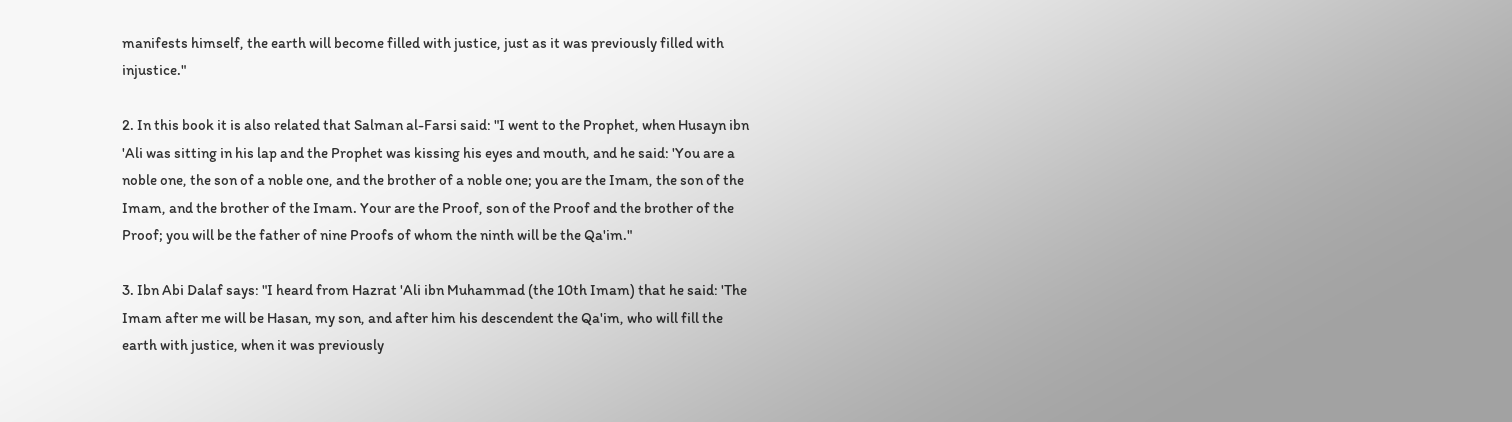manifests himself, the earth will become filled with justice, just as it was previously filled with injustice."

2. In this book it is also related that Salman al-Farsi said: "I went to the Prophet, when Husayn ibn 'Ali was sitting in his lap and the Prophet was kissing his eyes and mouth, and he said: 'You are a noble one, the son of a noble one, and the brother of a noble one; you are the Imam, the son of the Imam, and the brother of the Imam. Your are the Proof, son of the Proof and the brother of the Proof; you will be the father of nine Proofs of whom the ninth will be the Qa'im."

3. Ibn Abi Dalaf says: "I heard from Hazrat 'Ali ibn Muhammad (the 10th Imam) that he said: 'The Imam after me will be Hasan, my son, and after him his descendent the Qa'im, who will fill the earth with justice, when it was previously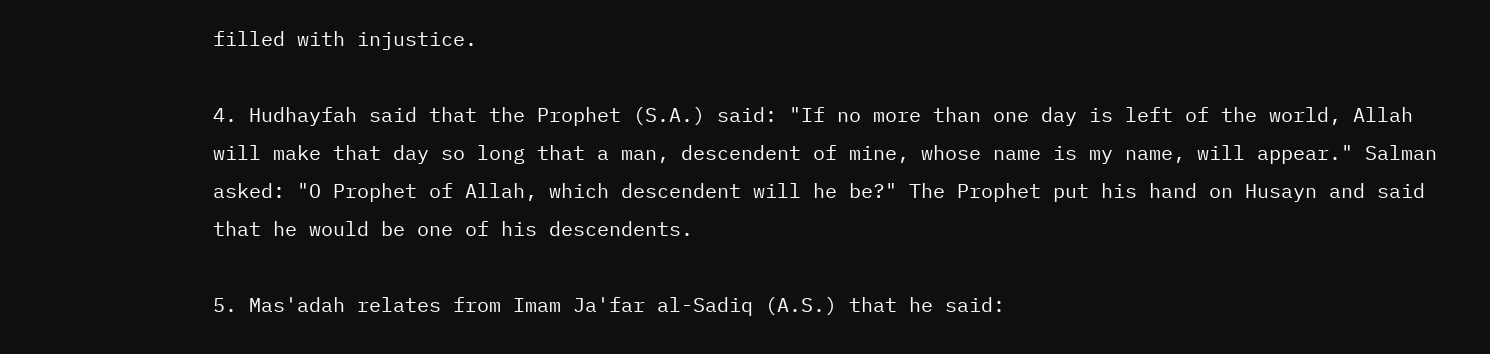filled with injustice.

4. Hudhayfah said that the Prophet (S.A.) said: "If no more than one day is left of the world, Allah will make that day so long that a man, descendent of mine, whose name is my name, will appear." Salman asked: "O Prophet of Allah, which descendent will he be?" The Prophet put his hand on Husayn and said that he would be one of his descendents.

5. Mas'adah relates from Imam Ja'far al-Sadiq (A.S.) that he said: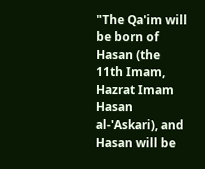"The Qa'im will be born of Hasan (the 11th Imam, Hazrat Imam Hasan al-'Askari), and Hasan will be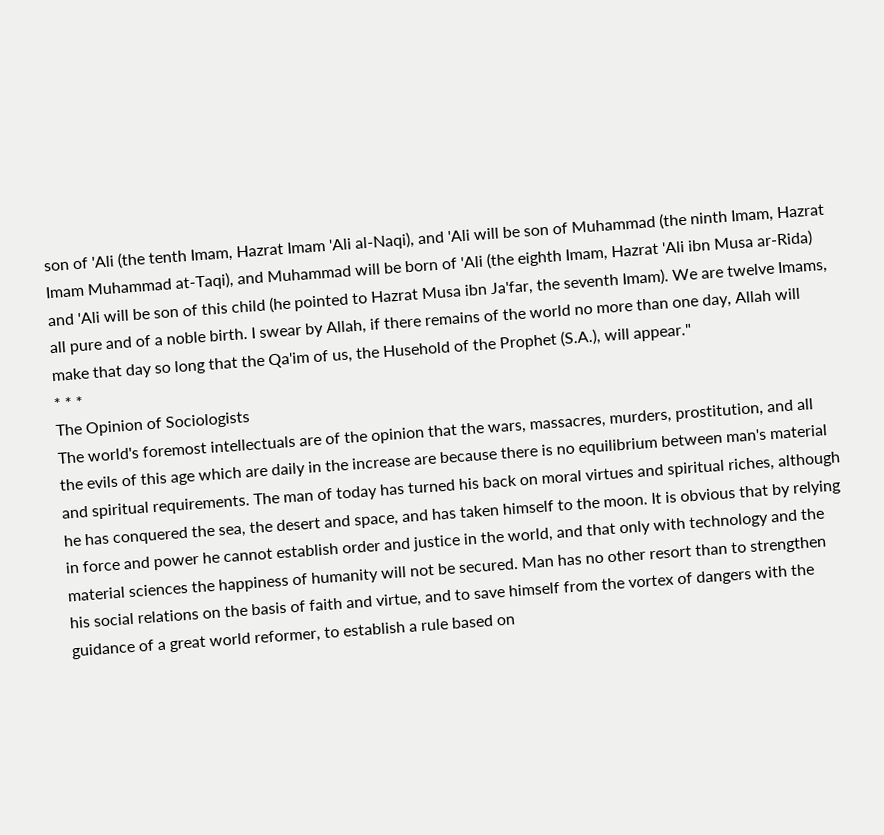son of 'Ali (the tenth Imam, Hazrat Imam 'Ali al-Naqi), and 'Ali will be son of Muhammad (the ninth Imam, Hazrat Imam Muhammad at-Taqi), and Muhammad will be born of 'Ali (the eighth Imam, Hazrat 'Ali ibn Musa ar-Rida) and 'Ali will be son of this child (he pointed to Hazrat Musa ibn Ja'far, the seventh Imam). We are twelve Imams, all pure and of a noble birth. I swear by Allah, if there remains of the world no more than one day, Allah will make that day so long that the Qa'im of us, the Husehold of the Prophet (S.A.), will appear."
* * *
The Opinion of Sociologists
The world's foremost intellectuals are of the opinion that the wars, massacres, murders, prostitution, and all the evils of this age which are daily in the increase are because there is no equilibrium between man's material and spiritual requirements. The man of today has turned his back on moral virtues and spiritual riches, although he has conquered the sea, the desert and space, and has taken himself to the moon. It is obvious that by relying in force and power he cannot establish order and justice in the world, and that only with technology and the material sciences the happiness of humanity will not be secured. Man has no other resort than to strengthen his social relations on the basis of faith and virtue, and to save himself from the vortex of dangers with the guidance of a great world reformer, to establish a rule based on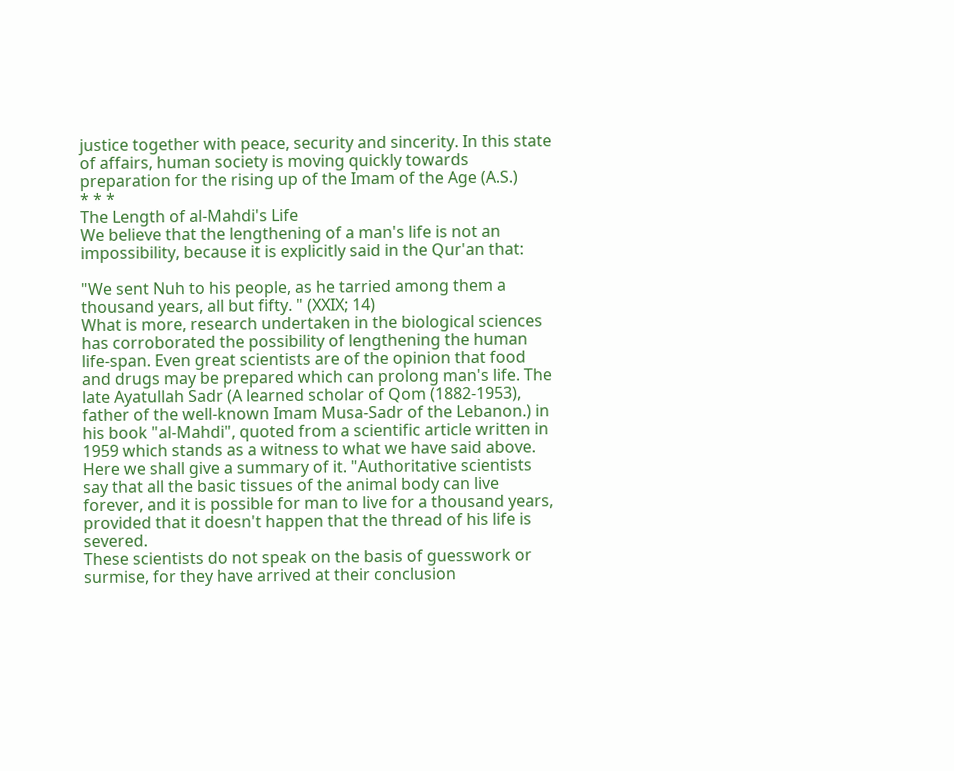justice together with peace, security and sincerity. In this state of affairs, human society is moving quickly towards preparation for the rising up of the Imam of the Age (A.S.)
* * *
The Length of al-Mahdi's Life
We believe that the lengthening of a man's life is not an impossibility, because it is explicitly said in the Qur'an that:

"We sent Nuh to his people, as he tarried among them a thousand years, all but fifty. " (XXIX; 14)
What is more, research undertaken in the biological sciences has corroborated the possibility of lengthening the human life-span. Even great scientists are of the opinion that food and drugs may be prepared which can prolong man's life. The late Ayatullah Sadr (A learned scholar of Qom (1882-1953), father of the well-known Imam Musa-Sadr of the Lebanon.) in his book "al-Mahdi", quoted from a scientific article written in 1959 which stands as a witness to what we have said above. Here we shall give a summary of it. "Authoritative scientists say that all the basic tissues of the animal body can live forever, and it is possible for man to live for a thousand years, provided that it doesn't happen that the thread of his life is severed.
These scientists do not speak on the basis of guesswork or surmise, for they have arrived at their conclusion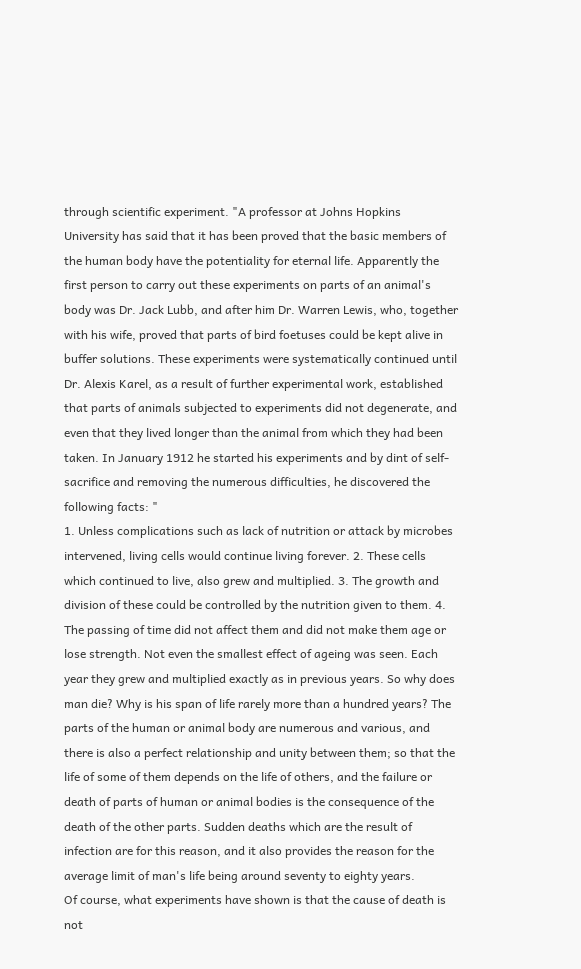through scientific experiment. "A professor at Johns Hopkins University has said that it has been proved that the basic members of the human body have the potentiality for eternal life. Apparently the first person to carry out these experiments on parts of an animal's body was Dr. Jack Lubb, and after him Dr. Warren Lewis, who, together with his wife, proved that parts of bird foetuses could be kept alive in buffer solutions. These experiments were systematically continued until Dr. Alexis Karel, as a result of further experimental work, established that parts of animals subjected to experiments did not degenerate, and even that they lived longer than the animal from which they had been taken. In January 1912 he started his experiments and by dint of self-sacrifice and removing the numerous difficulties, he discovered the following facts: "
1. Unless complications such as lack of nutrition or attack by microbes intervened, living cells would continue living forever. 2. These cells which continued to live, also grew and multiplied. 3. The growth and division of these could be controlled by the nutrition given to them. 4. The passing of time did not affect them and did not make them age or lose strength. Not even the smallest effect of ageing was seen. Each year they grew and multiplied exactly as in previous years. So why does man die? Why is his span of life rarely more than a hundred years? The parts of the human or animal body are numerous and various, and there is also a perfect relationship and unity between them; so that the life of some of them depends on the life of others, and the failure or death of parts of human or animal bodies is the consequence of the death of the other parts. Sudden deaths which are the result of infection are for this reason, and it also provides the reason for the average limit of man's life being around seventy to eighty years.
Of course, what experiments have shown is that the cause of death is not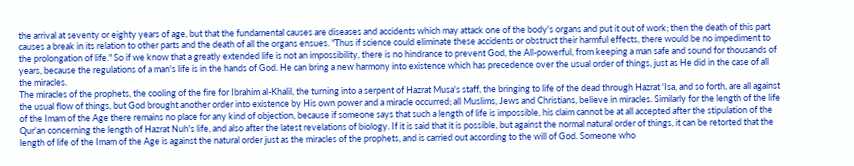the arrival at seventy or eighty years of age, but that the fundamental causes are diseases and accidents which may attack one of the body's organs and put it out of work; then the death of this part causes a break in its relation to other parts and the death of all the organs ensues. "Thus if science could eliminate these accidents or obstruct their harmful effects, there would be no impediment to the prolongation of life." So if we know that a greatly extended life is not an impossibility, there is no hindrance to prevent God, the All-powerful, from keeping a man safe and sound for thousands of years, because the regulations of a man's life is in the hands of God. He can bring a new harmony into existence which has precedence over the usual order of things, just as He did in the case of all the miracles.
The miracles of the prophets, the cooling of the fire for Ibrahim al-Khalil, the turning into a serpent of Hazrat Musa's staff, the bringing to life of the dead through Hazrat 'Isa, and so forth, are all against the usual flow of things, but God brought another order into existence by His own power and a miracle occurred; all Muslims, Jews and Christians, believe in miracles. Similarly for the length of the life of the Imam of the Age there remains no place for any kind of objection, because if someone says that such a length of life is impossible, his claim cannot be at all accepted after the stipulation of the Qur'an concerning the length of Hazrat Nuh's life, and also after the latest revelations of biology. If it is said that it is possible, but against the normal natural order of things, it can be retorted that the length of life of the Imam of the Age is against the natural order just as the miracles of the prophets, and is carried out according to the will of God. Someone who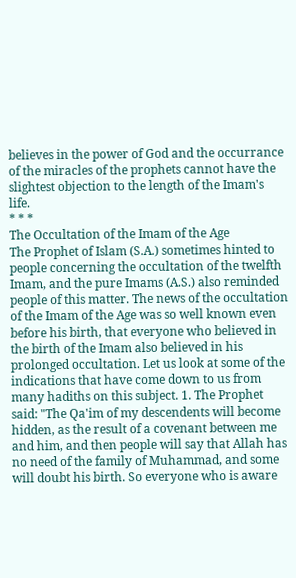believes in the power of God and the occurrance of the miracles of the prophets cannot have the slightest objection to the length of the Imam's life.
* * *
The Occultation of the Imam of the Age
The Prophet of Islam (S.A.) sometimes hinted to people concerning the occultation of the twelfth Imam, and the pure Imams (A.S.) also reminded people of this matter. The news of the occultation of the Imam of the Age was so well known even before his birth, that everyone who believed in the birth of the Imam also believed in his prolonged occultation. Let us look at some of the indications that have come down to us from many hadiths on this subject. 1. The Prophet said: "The Qa'im of my descendents will become hidden, as the result of a covenant between me and him, and then people will say that Allah has no need of the family of Muhammad, and some will doubt his birth. So everyone who is aware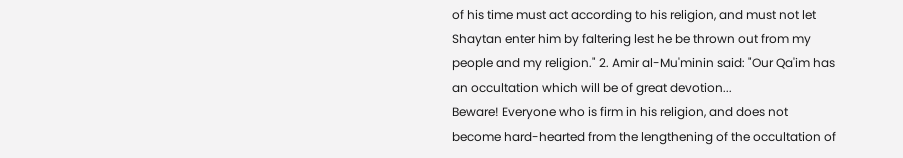of his time must act according to his religion, and must not let Shaytan enter him by faltering lest he be thrown out from my people and my religion." 2. Amir al-Mu'minin said: "Our Qa'im has an occultation which will be of great devotion...
Beware! Everyone who is firm in his religion, and does not become hard-hearted from the lengthening of the occultation of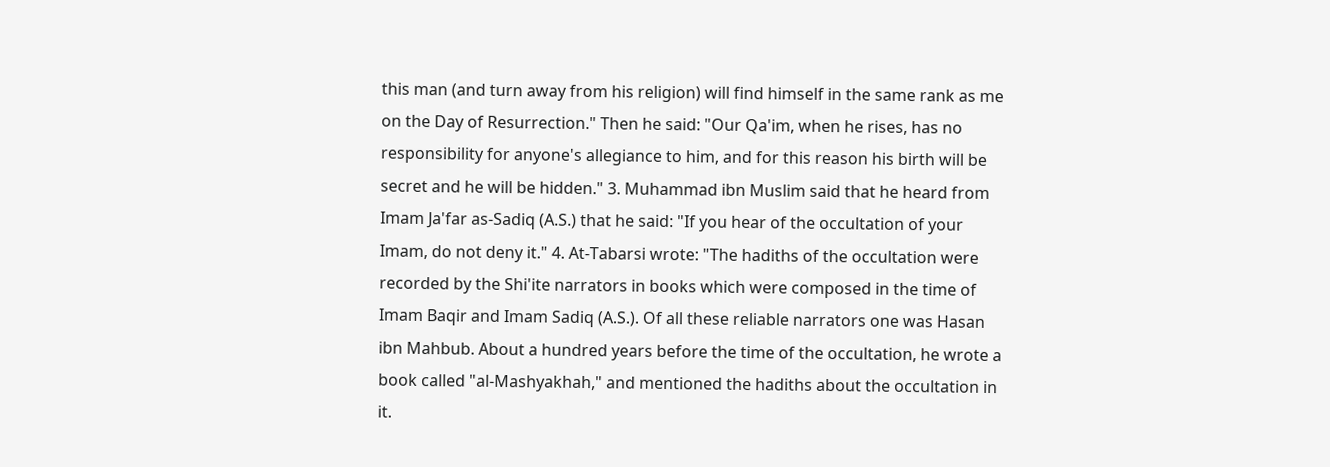this man (and turn away from his religion) will find himself in the same rank as me on the Day of Resurrection." Then he said: "Our Qa'im, when he rises, has no responsibility for anyone's allegiance to him, and for this reason his birth will be secret and he will be hidden." 3. Muhammad ibn Muslim said that he heard from Imam Ja'far as-Sadiq (A.S.) that he said: "If you hear of the occultation of your Imam, do not deny it." 4. At-Tabarsi wrote: "The hadiths of the occultation were recorded by the Shi'ite narrators in books which were composed in the time of Imam Baqir and Imam Sadiq (A.S.). Of all these reliable narrators one was Hasan ibn Mahbub. About a hundred years before the time of the occultation, he wrote a book called "al-Mashyakhah," and mentioned the hadiths about the occultation in it.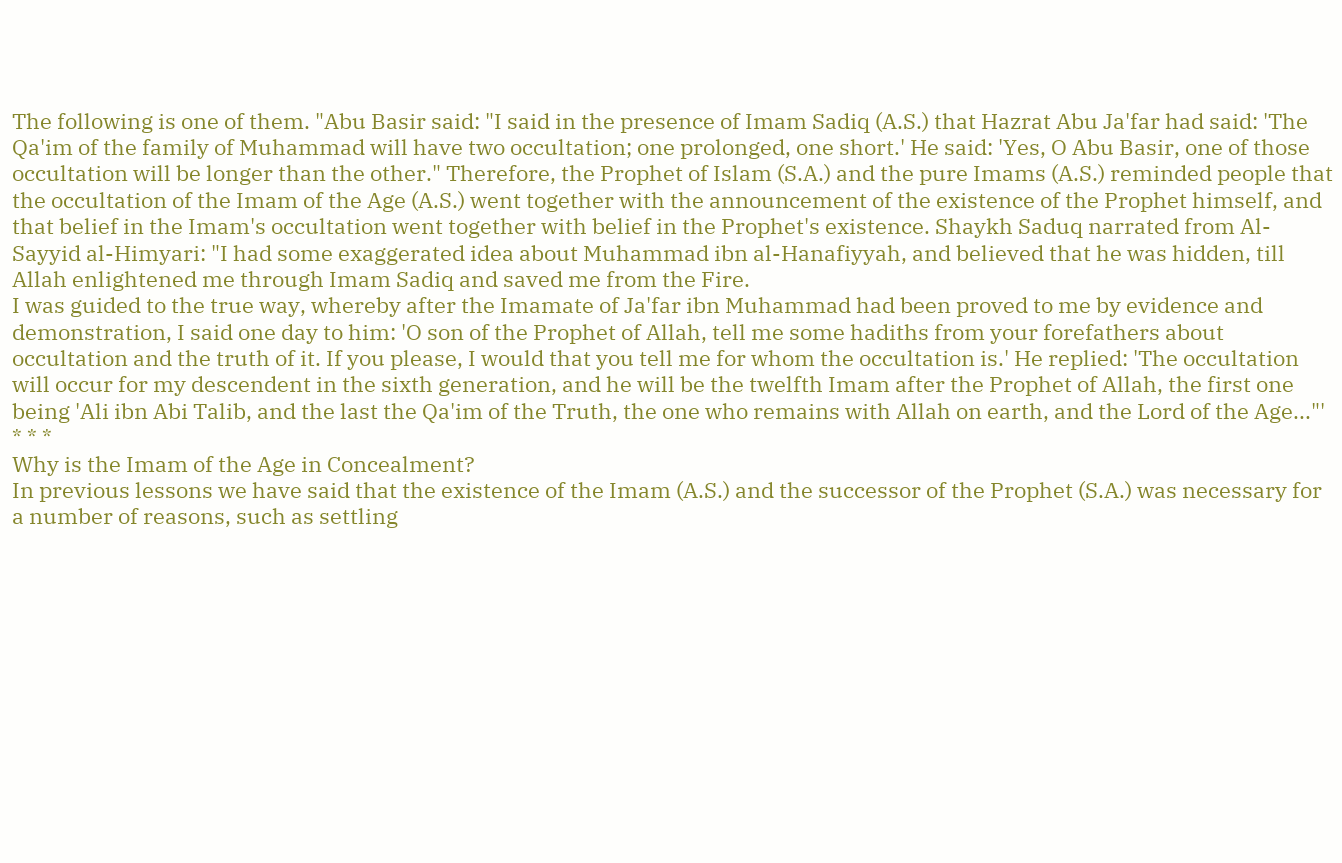The following is one of them. "Abu Basir said: "I said in the presence of Imam Sadiq (A.S.) that Hazrat Abu Ja'far had said: 'The Qa'im of the family of Muhammad will have two occultation; one prolonged, one short.' He said: 'Yes, O Abu Basir, one of those occultation will be longer than the other." Therefore, the Prophet of Islam (S.A.) and the pure Imams (A.S.) reminded people that the occultation of the Imam of the Age (A.S.) went together with the announcement of the existence of the Prophet himself, and that belief in the Imam's occultation went together with belief in the Prophet's existence. Shaykh Saduq narrated from Al-Sayyid al-Himyari: "I had some exaggerated idea about Muhammad ibn al-Hanafiyyah, and believed that he was hidden, till Allah enlightened me through Imam Sadiq and saved me from the Fire.
I was guided to the true way, whereby after the Imamate of Ja'far ibn Muhammad had been proved to me by evidence and demonstration, I said one day to him: 'O son of the Prophet of Allah, tell me some hadiths from your forefathers about occultation and the truth of it. If you please, I would that you tell me for whom the occultation is.' He replied: 'The occultation will occur for my descendent in the sixth generation, and he will be the twelfth Imam after the Prophet of Allah, the first one being 'Ali ibn Abi Talib, and the last the Qa'im of the Truth, the one who remains with Allah on earth, and the Lord of the Age..."'
* * *
Why is the Imam of the Age in Concealment?
In previous lessons we have said that the existence of the Imam (A.S.) and the successor of the Prophet (S.A.) was necessary for a number of reasons, such as settling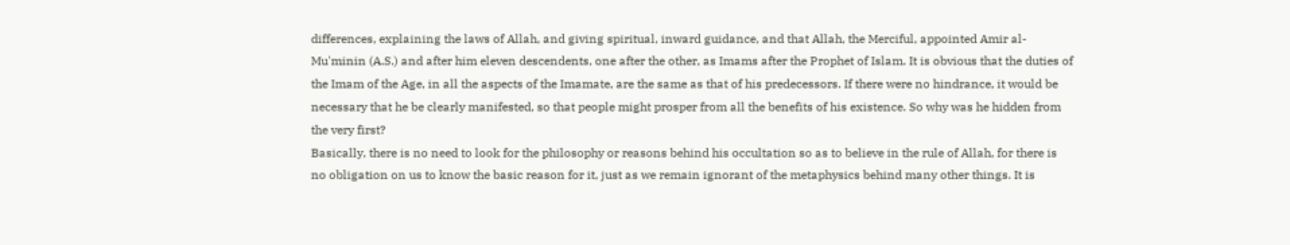differences, explaining the laws of Allah, and giving spiritual, inward guidance, and that Allah, the Merciful, appointed Amir al-Mu'minin (A.S.) and after him eleven descendents, one after the other, as Imams after the Prophet of Islam. It is obvious that the duties of the Imam of the Age, in all the aspects of the Imamate, are the same as that of his predecessors. If there were no hindrance, it would be necessary that he be clearly manifested, so that people might prosper from all the benefits of his existence. So why was he hidden from the very first?
Basically, there is no need to look for the philosophy or reasons behind his occultation so as to believe in the rule of Allah, for there is no obligation on us to know the basic reason for it, just as we remain ignorant of the metaphysics behind many other things. It is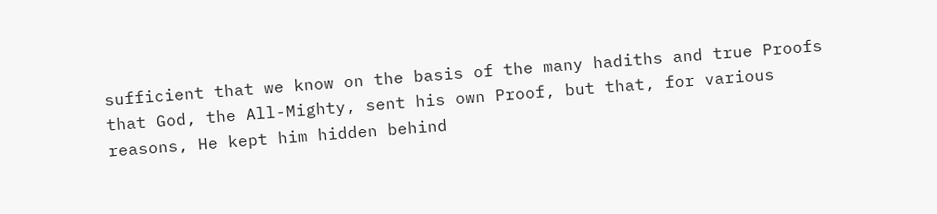sufficient that we know on the basis of the many hadiths and true Proofs that God, the All-Mighty, sent his own Proof, but that, for various reasons, He kept him hidden behind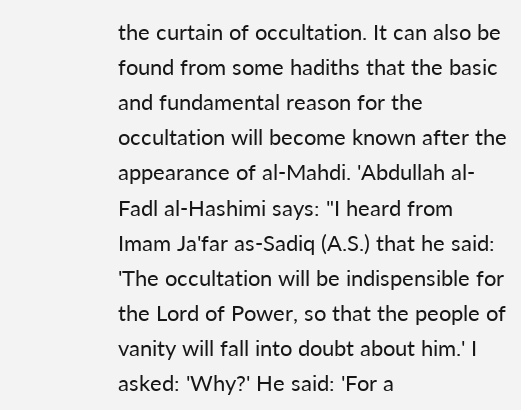the curtain of occultation. It can also be found from some hadiths that the basic and fundamental reason for the occultation will become known after the appearance of al-Mahdi. 'Abdullah al-Fadl al-Hashimi says: "I heard from Imam Ja'far as-Sadiq (A.S.) that he said: 'The occultation will be indispensible for the Lord of Power, so that the people of vanity will fall into doubt about him.' I asked: 'Why?' He said: 'For a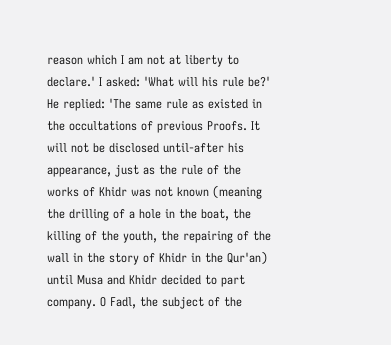reason which I am not at liberty to declare.' I asked: 'What will his rule be?'
He replied: 'The same rule as existed in the occultations of previous Proofs. It will not be disclosed until-after his appearance, just as the rule of the works of Khidr was not known (meaning the drilling of a hole in the boat, the killing of the youth, the repairing of the wall in the story of Khidr in the Qur'an) until Musa and Khidr decided to part company. O Fadl, the subject of the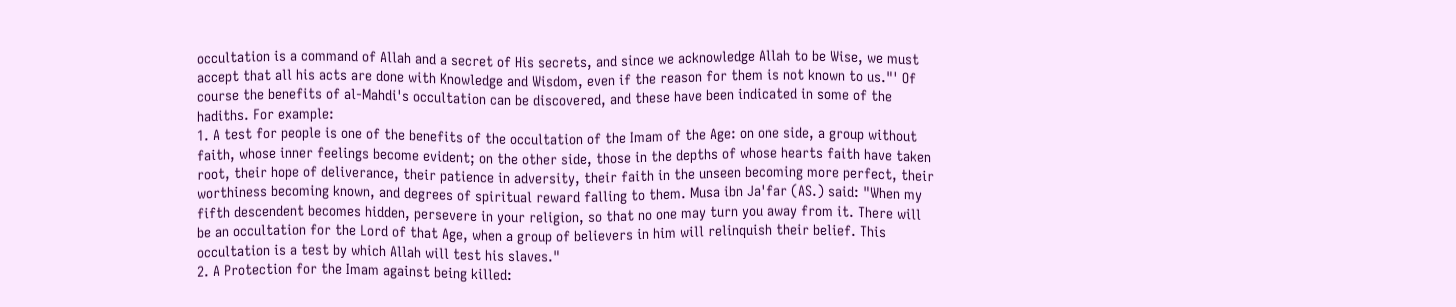occultation is a command of Allah and a secret of His secrets, and since we acknowledge Allah to be Wise, we must accept that all his acts are done with Knowledge and Wisdom, even if the reason for them is not known to us."' Of course the benefits of al-Mahdi's occultation can be discovered, and these have been indicated in some of the hadiths. For example:
1. A test for people is one of the benefits of the occultation of the Imam of the Age: on one side, a group without faith, whose inner feelings become evident; on the other side, those in the depths of whose hearts faith have taken root, their hope of deliverance, their patience in adversity, their faith in the unseen becoming more perfect, their worthiness becoming known, and degrees of spiritual reward falling to them. Musa ibn Ja'far (AS.) said: "When my fifth descendent becomes hidden, persevere in your religion, so that no one may turn you away from it. There will be an occultation for the Lord of that Age, when a group of believers in him will relinquish their belief. This occultation is a test by which Allah will test his slaves."
2. A Protection for the Imam against being killed: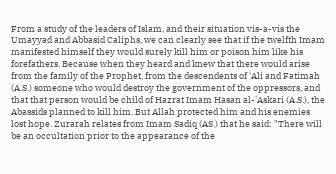From a study of the leaders of Islam, and their situation vis-a-vis the Umayyad and Abbasid Caliphs, we can clearly see that if the twelfth Imam manifested himself they would surely kill him or poison him like his forefathers. Because when they heard and knew that there would arise from the family of the Prophet, from the descendents of 'Ali and Fatimah (A.S.) someone who would destroy the government of the oppressors, and that that person would be child of Hazrat Imam Hasan al-'Askari (A.S.), the Abassids planned to kill him. But Allah protected him and his enemies lost hope. Zurarah relates from Imam Sadiq (AS.) that he said: "There will be an occultation prior to the appearance of the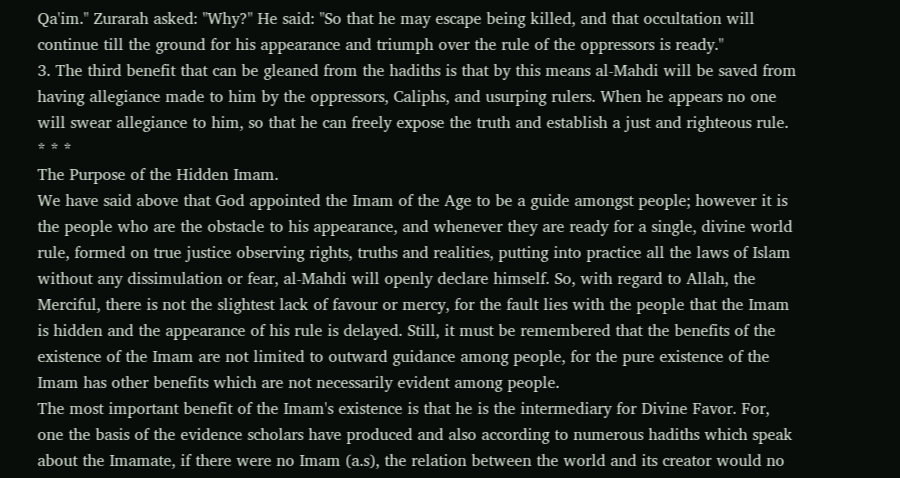Qa'im." Zurarah asked: "Why?" He said: "So that he may escape being killed, and that occultation will continue till the ground for his appearance and triumph over the rule of the oppressors is ready."
3. The third benefit that can be gleaned from the hadiths is that by this means al-Mahdi will be saved from having allegiance made to him by the oppressors, Caliphs, and usurping rulers. When he appears no one will swear allegiance to him, so that he can freely expose the truth and establish a just and righteous rule.
* * *
The Purpose of the Hidden Imam.
We have said above that God appointed the Imam of the Age to be a guide amongst people; however it is the people who are the obstacle to his appearance, and whenever they are ready for a single, divine world rule, formed on true justice observing rights, truths and realities, putting into practice all the laws of Islam without any dissimulation or fear, al-Mahdi will openly declare himself. So, with regard to Allah, the Merciful, there is not the slightest lack of favour or mercy, for the fault lies with the people that the Imam is hidden and the appearance of his rule is delayed. Still, it must be remembered that the benefits of the existence of the Imam are not limited to outward guidance among people, for the pure existence of the Imam has other benefits which are not necessarily evident among people.
The most important benefit of the Imam's existence is that he is the intermediary for Divine Favor. For, one the basis of the evidence scholars have produced and also according to numerous hadiths which speak about the Imamate, if there were no Imam (a.s), the relation between the world and its creator would no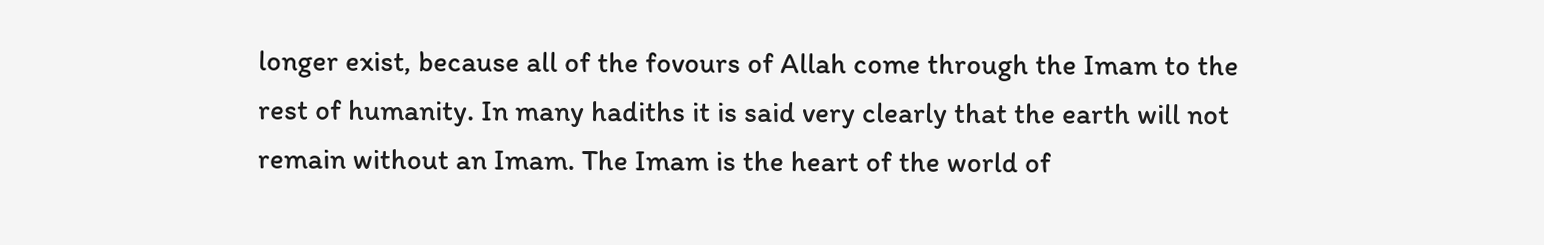longer exist, because all of the fovours of Allah come through the Imam to the rest of humanity. In many hadiths it is said very clearly that the earth will not remain without an Imam. The Imam is the heart of the world of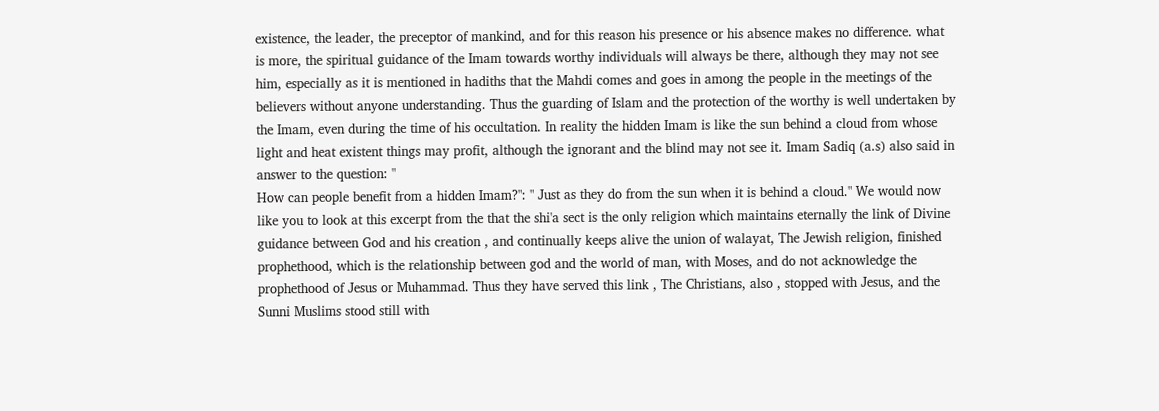existence, the leader, the preceptor of mankind, and for this reason his presence or his absence makes no difference. what is more, the spiritual guidance of the Imam towards worthy individuals will always be there, although they may not see him, especially as it is mentioned in hadiths that the Mahdi comes and goes in among the people in the meetings of the believers without anyone understanding. Thus the guarding of Islam and the protection of the worthy is well undertaken by the Imam, even during the time of his occultation. In reality the hidden Imam is like the sun behind a cloud from whose light and heat existent things may profit, although the ignorant and the blind may not see it. Imam Sadiq (a.s) also said in answer to the question: "
How can people benefit from a hidden Imam?": " Just as they do from the sun when it is behind a cloud." We would now like you to look at this excerpt from the that the shi'a sect is the only religion which maintains eternally the link of Divine guidance between God and his creation , and continually keeps alive the union of walayat, The Jewish religion, finished prophethood, which is the relationship between god and the world of man, with Moses, and do not acknowledge the prophethood of Jesus or Muhammad. Thus they have served this link , The Christians, also , stopped with Jesus, and the Sunni Muslims stood still with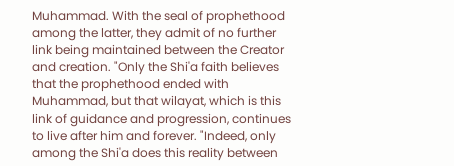Muhammad. With the seal of prophethood among the latter, they admit of no further link being maintained between the Creator and creation. "Only the Shi'a faith believes that the prophethood ended with Muhammad, but that wilayat, which is this link of guidance and progression, continues to live after him and forever. "Indeed, only among the Shi'a does this reality between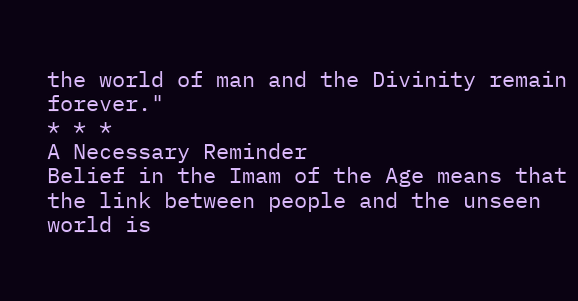the world of man and the Divinity remain forever."
* * *
A Necessary Reminder
Belief in the Imam of the Age means that the link between people and the unseen world is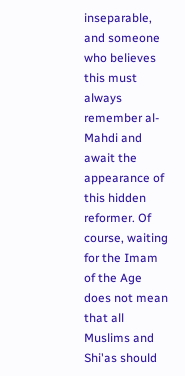inseparable, and someone who believes this must always remember al-Mahdi and await the appearance of this hidden reformer. Of course, waiting for the Imam of the Age does not mean that all Muslims and Shi'as should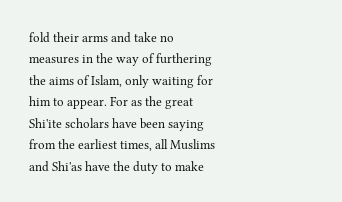fold their arms and take no measures in the way of furthering the aims of Islam, only waiting for him to appear. For as the great Shi'ite scholars have been saying from the earliest times, all Muslims and Shi'as have the duty to make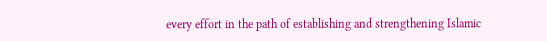every effort in the path of establishing and strengthening Islamic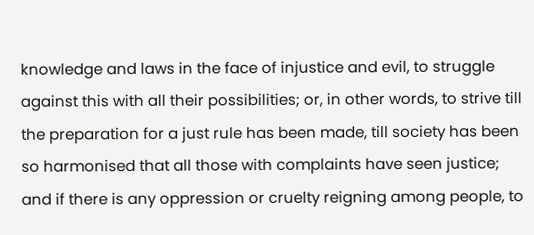knowledge and laws in the face of injustice and evil, to struggle against this with all their possibilities; or, in other words, to strive till the preparation for a just rule has been made, till society has been so harmonised that all those with complaints have seen justice; and if there is any oppression or cruelty reigning among people, to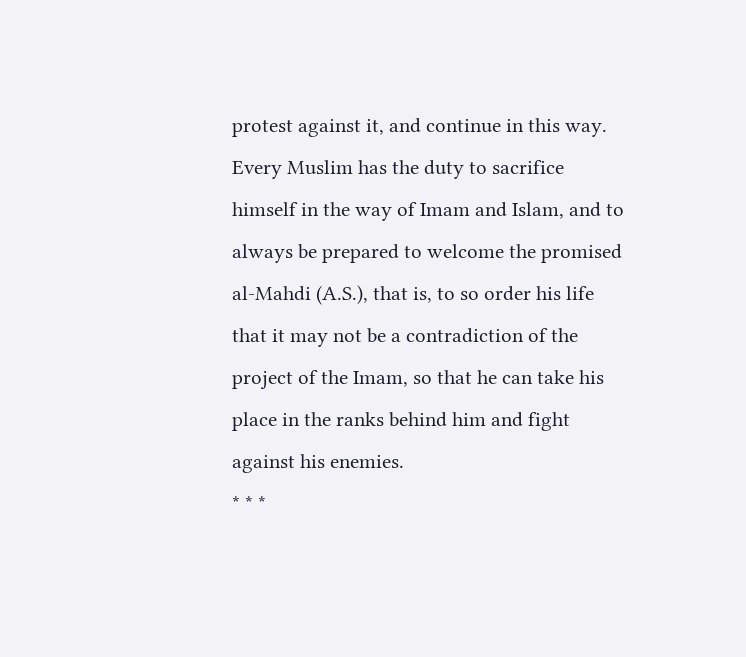protest against it, and continue in this way. Every Muslim has the duty to sacrifice himself in the way of Imam and Islam, and to always be prepared to welcome the promised al-Mahdi (A.S.), that is, to so order his life that it may not be a contradiction of the project of the Imam, so that he can take his place in the ranks behind him and fight against his enemies.
* * *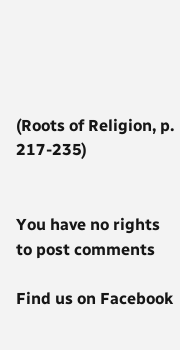(Roots of Religion, p. 217-235)


You have no rights to post comments

Find us on Facebook